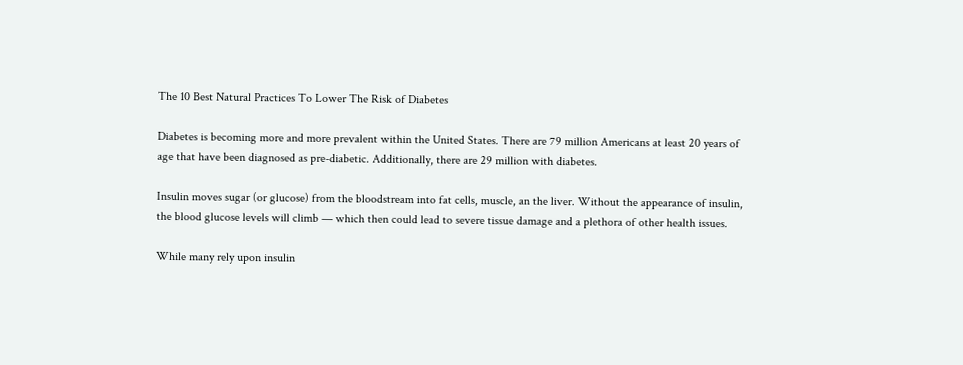The 10 Best Natural Practices To Lower The Risk of Diabetes

Diabetes is becoming more and more prevalent within the United States. There are 79 million Americans at least 20 years of age that have been diagnosed as pre-diabetic. Additionally, there are 29 million with diabetes.

Insulin moves sugar (or glucose) from the bloodstream into fat cells, muscle, an the liver. Without the appearance of insulin, the blood glucose levels will climb — which then could lead to severe tissue damage and a plethora of other health issues.

While many rely upon insulin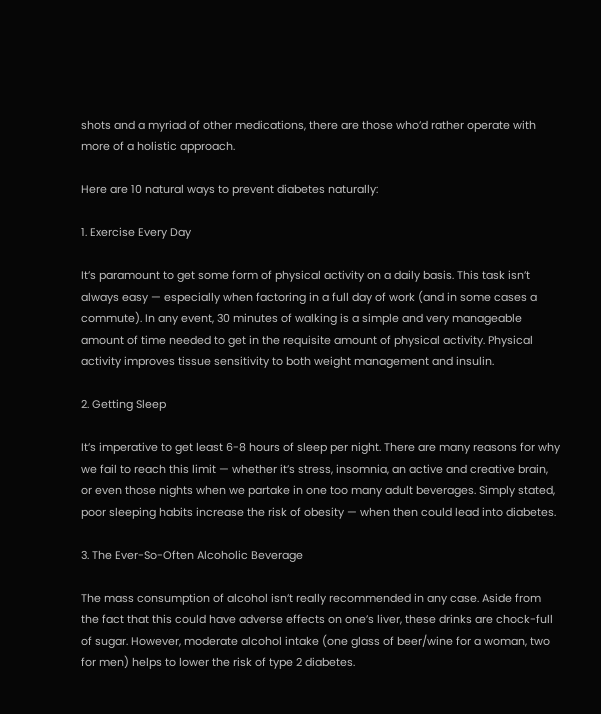shots and a myriad of other medications, there are those who’d rather operate with more of a holistic approach.

Here are 10 natural ways to prevent diabetes naturally:

1. Exercise Every Day

It’s paramount to get some form of physical activity on a daily basis. This task isn’t always easy — especially when factoring in a full day of work (and in some cases a commute). In any event, 30 minutes of walking is a simple and very manageable amount of time needed to get in the requisite amount of physical activity. Physical activity improves tissue sensitivity to both weight management and insulin.

2. Getting Sleep

It’s imperative to get least 6-8 hours of sleep per night. There are many reasons for why we fail to reach this limit — whether it’s stress, insomnia, an active and creative brain, or even those nights when we partake in one too many adult beverages. Simply stated, poor sleeping habits increase the risk of obesity — when then could lead into diabetes.

3. The Ever-So-Often Alcoholic Beverage

The mass consumption of alcohol isn’t really recommended in any case. Aside from the fact that this could have adverse effects on one’s liver, these drinks are chock-full of sugar. However, moderate alcohol intake (one glass of beer/wine for a woman, two for men) helps to lower the risk of type 2 diabetes.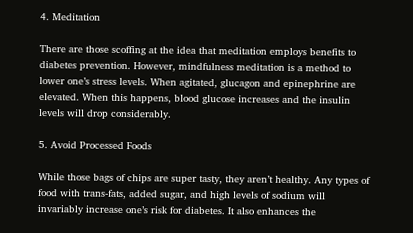4. Meditation

There are those scoffing at the idea that meditation employs benefits to diabetes prevention. However, mindfulness meditation is a method to lower one’s stress levels. When agitated, glucagon and epinephrine are elevated. When this happens, blood glucose increases and the insulin levels will drop considerably.

5. Avoid Processed Foods

While those bags of chips are super tasty, they aren’t healthy. Any types of food with trans-fats, added sugar, and high levels of sodium will invariably increase one’s risk for diabetes. It also enhances the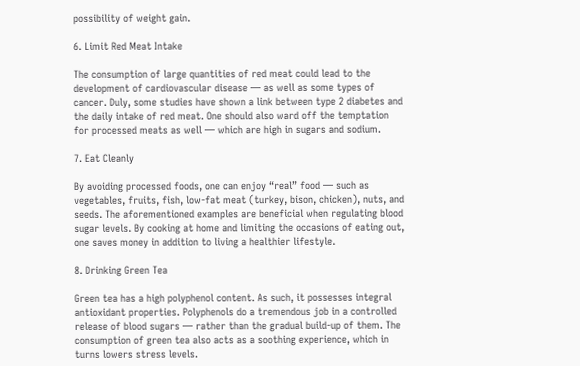possibility of weight gain.

6. Limit Red Meat Intake

The consumption of large quantities of red meat could lead to the development of cardiovascular disease — as well as some types of cancer. Duly, some studies have shown a link between type 2 diabetes and the daily intake of red meat. One should also ward off the temptation for processed meats as well — which are high in sugars and sodium.

7. Eat Cleanly

By avoiding processed foods, one can enjoy “real” food — such as vegetables, fruits, fish, low-fat meat (turkey, bison, chicken), nuts, and seeds. The aforementioned examples are beneficial when regulating blood sugar levels. By cooking at home and limiting the occasions of eating out, one saves money in addition to living a healthier lifestyle.

8. Drinking Green Tea

Green tea has a high polyphenol content. As such, it possesses integral antioxidant properties. Polyphenols do a tremendous job in a controlled release of blood sugars — rather than the gradual build-up of them. The consumption of green tea also acts as a soothing experience, which in turns lowers stress levels.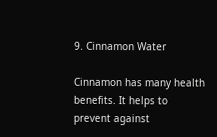9. Cinnamon Water

Cinnamon has many health benefits. It helps to prevent against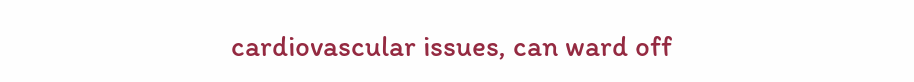cardiovascular issues, can ward off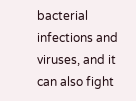bacterial infections and viruses, and it can also fight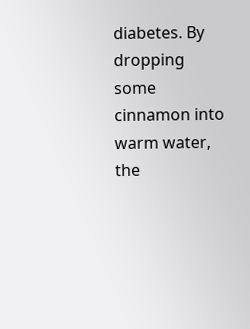diabetes. By dropping some cinnamon into warm water, the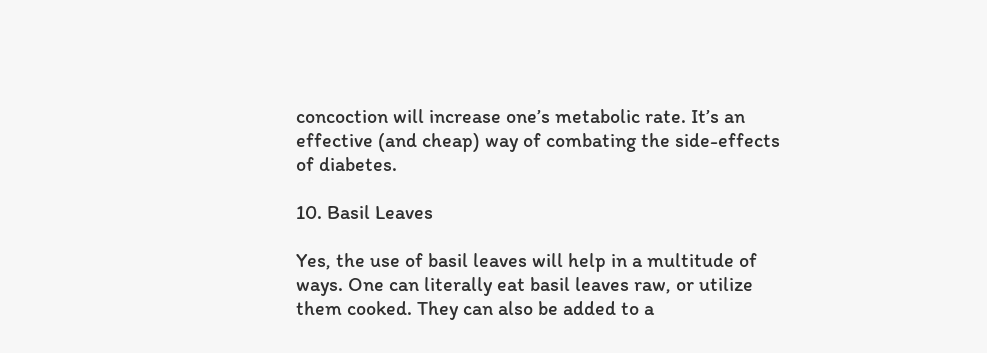concoction will increase one’s metabolic rate. It’s an effective (and cheap) way of combating the side-effects of diabetes.

10. Basil Leaves

Yes, the use of basil leaves will help in a multitude of ways. One can literally eat basil leaves raw, or utilize them cooked. They can also be added to a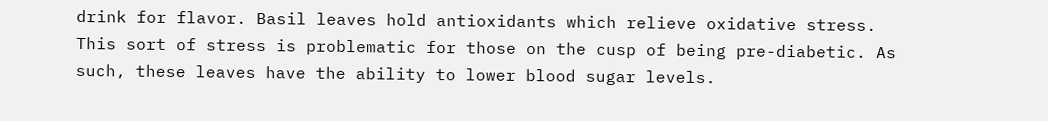drink for flavor. Basil leaves hold antioxidants which relieve oxidative stress. This sort of stress is problematic for those on the cusp of being pre-diabetic. As such, these leaves have the ability to lower blood sugar levels.